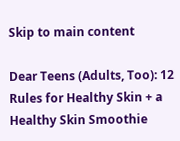Skip to main content

Dear Teens (Adults, Too): 12 Rules for Healthy Skin + a Healthy Skin Smoothie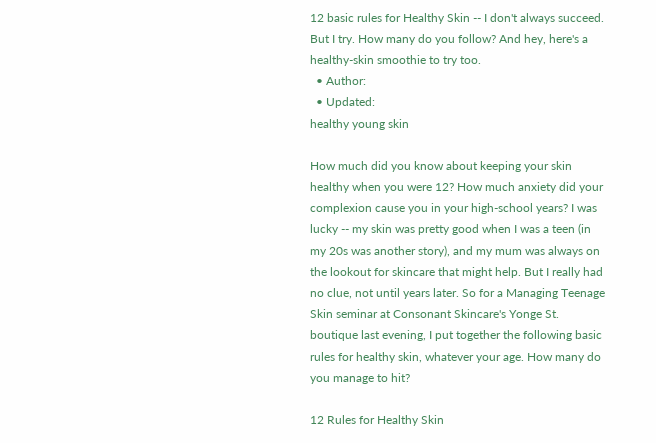12 basic rules for Healthy Skin -- I don't always succeed. But I try. How many do you follow? And hey, here's a healthy-skin smoothie to try too.
  • Author:
  • Updated:
healthy young skin

How much did you know about keeping your skin healthy when you were 12? How much anxiety did your complexion cause you in your high-school years? I was lucky -- my skin was pretty good when I was a teen (in my 20s was another story), and my mum was always on the lookout for skincare that might help. But I really had no clue, not until years later. So for a Managing Teenage Skin seminar at Consonant Skincare's Yonge St. boutique last evening, I put together the following basic rules for healthy skin, whatever your age. How many do you manage to hit?

12 Rules for Healthy Skin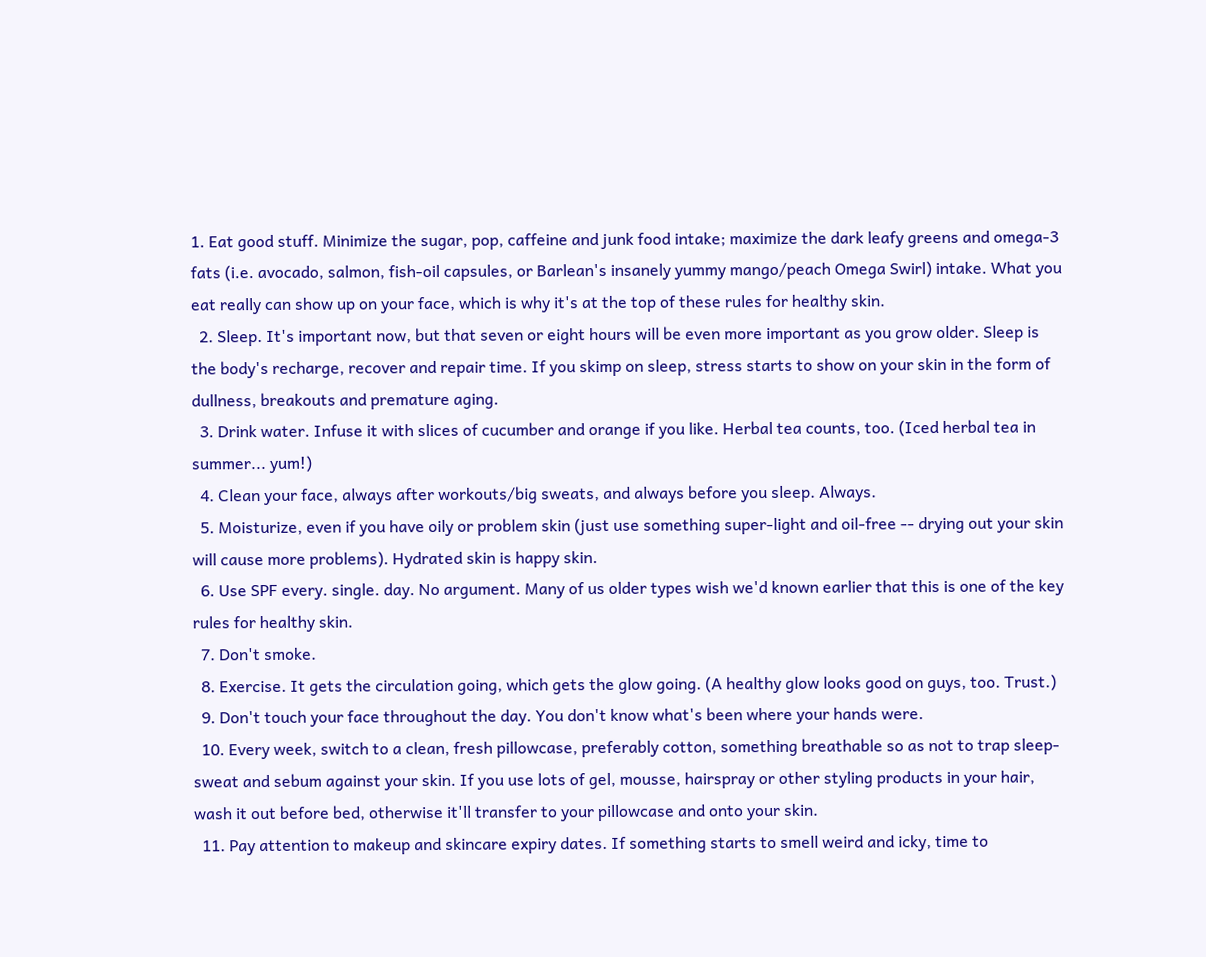1. Eat good stuff. Minimize the sugar, pop, caffeine and junk food intake; maximize the dark leafy greens and omega-3 fats (i.e. avocado, salmon, fish-oil capsules, or Barlean's insanely yummy mango/peach Omega Swirl) intake. What you eat really can show up on your face, which is why it's at the top of these rules for healthy skin.
  2. Sleep. It's important now, but that seven or eight hours will be even more important as you grow older. Sleep is the body's recharge, recover and repair time. If you skimp on sleep, stress starts to show on your skin in the form of dullness, breakouts and premature aging.
  3. Drink water. Infuse it with slices of cucumber and orange if you like. Herbal tea counts, too. (Iced herbal tea in summer... yum!)
  4. Clean your face, always after workouts/big sweats, and always before you sleep. Always.
  5. Moisturize, even if you have oily or problem skin (just use something super-light and oil-free -- drying out your skin will cause more problems). Hydrated skin is happy skin.
  6. Use SPF every. single. day. No argument. Many of us older types wish we'd known earlier that this is one of the key rules for healthy skin.
  7. Don't smoke.
  8. Exercise. It gets the circulation going, which gets the glow going. (A healthy glow looks good on guys, too. Trust.)
  9. Don't touch your face throughout the day. You don't know what's been where your hands were.
  10. Every week, switch to a clean, fresh pillowcase, preferably cotton, something breathable so as not to trap sleep-sweat and sebum against your skin. If you use lots of gel, mousse, hairspray or other styling products in your hair, wash it out before bed, otherwise it'll transfer to your pillowcase and onto your skin.
  11. Pay attention to makeup and skincare expiry dates. If something starts to smell weird and icky, time to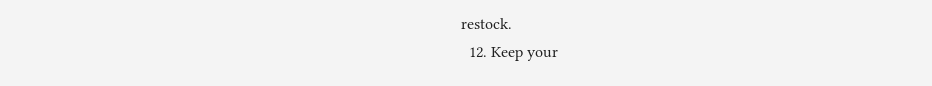restock.
  12. Keep your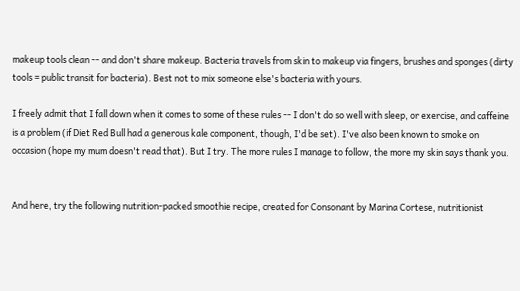makeup tools clean -- and don't share makeup. Bacteria travels from skin to makeup via fingers, brushes and sponges (dirty tools = public transit for bacteria). Best not to mix someone else's bacteria with yours.

I freely admit that I fall down when it comes to some of these rules -- I don't do so well with sleep, or exercise, and caffeine is a problem (if Diet Red Bull had a generous kale component, though, I'd be set). I've also been known to smoke on occasion (hope my mum doesn't read that). But I try. The more rules I manage to follow, the more my skin says thank you.


And here, try the following nutrition-packed smoothie recipe, created for Consonant by Marina Cortese, nutritionist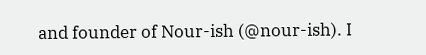and founder of Nour-ish (@nour-ish). I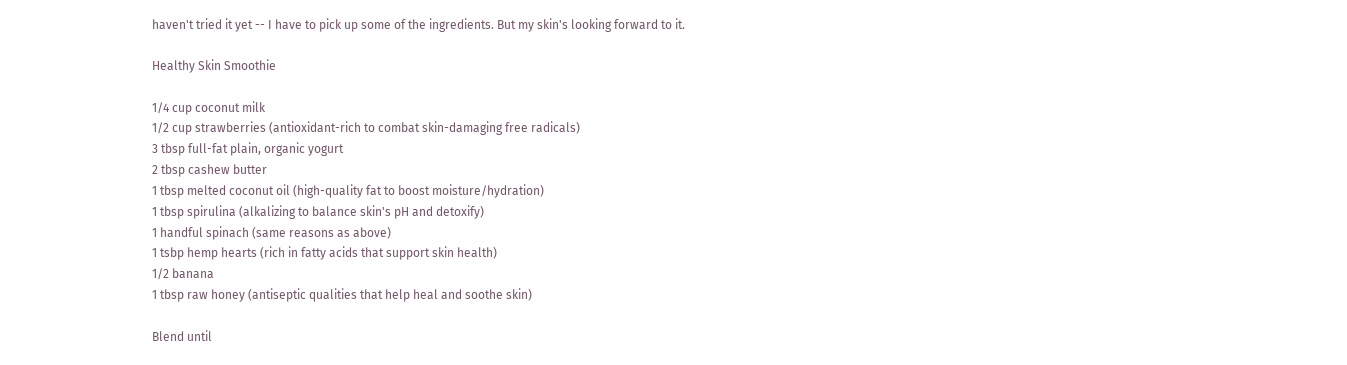haven't tried it yet -- I have to pick up some of the ingredients. But my skin's looking forward to it.

Healthy Skin Smoothie

1/4 cup coconut milk
1/2 cup strawberries (antioxidant-rich to combat skin-damaging free radicals)
3 tbsp full-fat plain, organic yogurt
2 tbsp cashew butter
1 tbsp melted coconut oil (high-quality fat to boost moisture/hydration)
1 tbsp spirulina (alkalizing to balance skin's pH and detoxify)
1 handful spinach (same reasons as above)
1 tsbp hemp hearts (rich in fatty acids that support skin health)
1/2 banana
1 tbsp raw honey (antiseptic qualities that help heal and soothe skin)

Blend until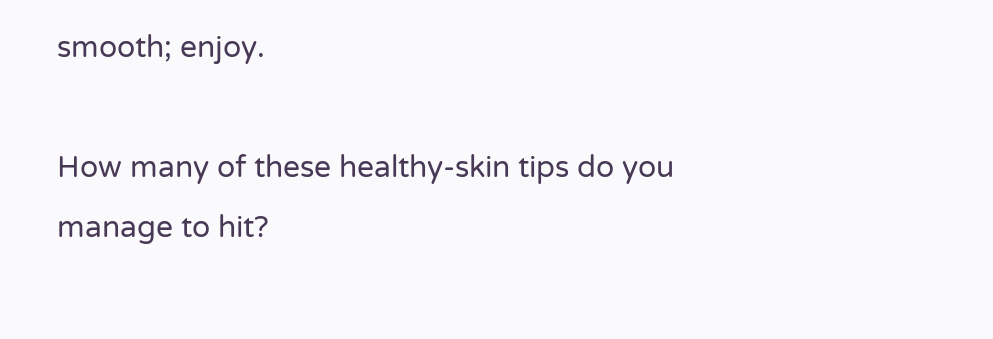smooth; enjoy.

How many of these healthy-skin tips do you manage to hit?